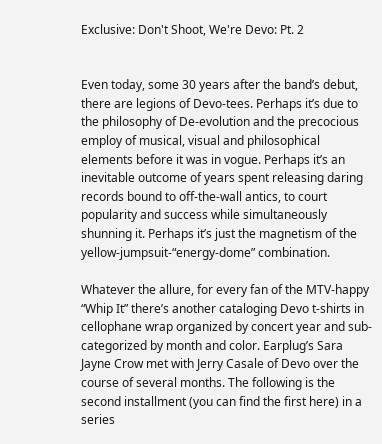Exclusive: Don't Shoot, We're Devo: Pt. 2


Even today, some 30 years after the band’s debut, there are legions of Devo-tees. Perhaps it’s due to the philosophy of De-evolution and the precocious employ of musical, visual and philosophical elements before it was in vogue. Perhaps it’s an inevitable outcome of years spent releasing daring records bound to off-the-wall antics, to court popularity and success while simultaneously shunning it. Perhaps it’s just the magnetism of the yellow-jumpsuit-“energy-dome” combination.

Whatever the allure, for every fan of the MTV-happy “Whip It” there’s another cataloging Devo t-shirts in cellophane wrap organized by concert year and sub-categorized by month and color. Earplug’s Sara Jayne Crow met with Jerry Casale of Devo over the course of several months. The following is the second installment (you can find the first here) in a series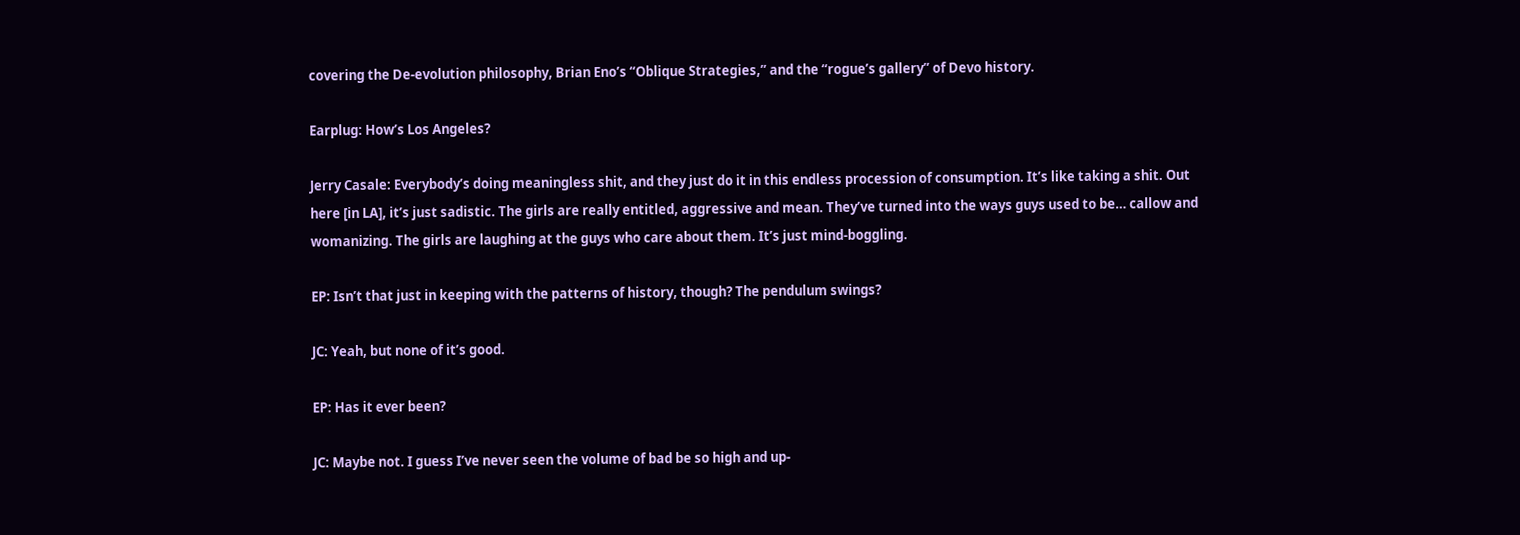covering the De-evolution philosophy, Brian Eno’s “Oblique Strategies,” and the “rogue’s gallery” of Devo history.

Earplug: How’s Los Angeles?

Jerry Casale: Everybody’s doing meaningless shit, and they just do it in this endless procession of consumption. It’s like taking a shit. Out here [in LA], it’s just sadistic. The girls are really entitled, aggressive and mean. They’ve turned into the ways guys used to be… callow and womanizing. The girls are laughing at the guys who care about them. It’s just mind-boggling.

EP: Isn’t that just in keeping with the patterns of history, though? The pendulum swings?

JC: Yeah, but none of it’s good.

EP: Has it ever been?

JC: Maybe not. I guess I’ve never seen the volume of bad be so high and up-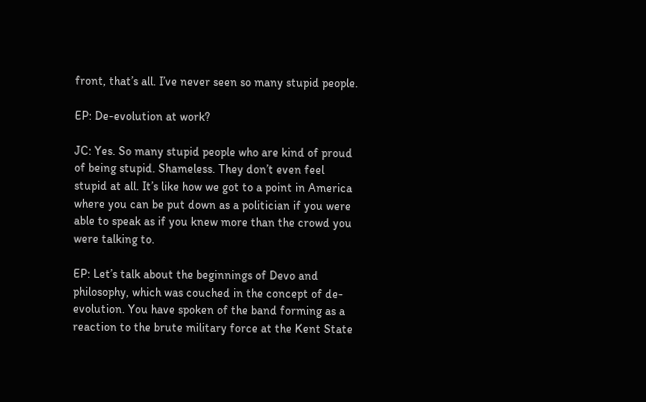front, that’s all. I’ve never seen so many stupid people.

EP: De-evolution at work?

JC: Yes. So many stupid people who are kind of proud of being stupid. Shameless. They don’t even feel stupid at all. It’s like how we got to a point in America where you can be put down as a politician if you were able to speak as if you knew more than the crowd you were talking to.

EP: Let’s talk about the beginnings of Devo and philosophy, which was couched in the concept of de-evolution. You have spoken of the band forming as a reaction to the brute military force at the Kent State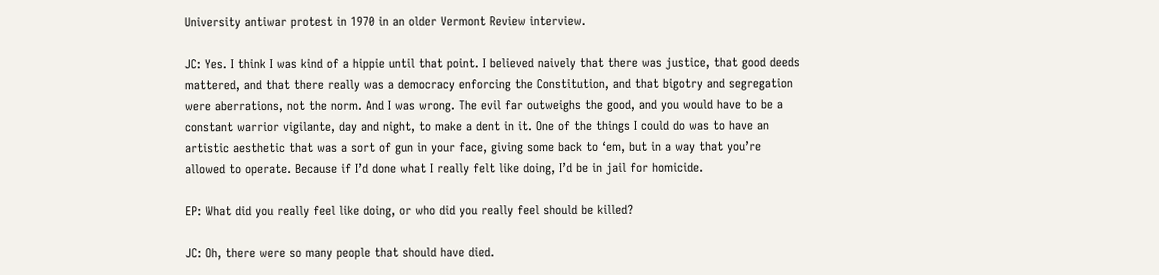University antiwar protest in 1970 in an older Vermont Review interview.

JC: Yes. I think I was kind of a hippie until that point. I believed naively that there was justice, that good deeds mattered, and that there really was a democracy enforcing the Constitution, and that bigotry and segregation were aberrations, not the norm. And I was wrong. The evil far outweighs the good, and you would have to be a constant warrior vigilante, day and night, to make a dent in it. One of the things I could do was to have an artistic aesthetic that was a sort of gun in your face, giving some back to ‘em, but in a way that you’re allowed to operate. Because if I’d done what I really felt like doing, I’d be in jail for homicide.

EP: What did you really feel like doing, or who did you really feel should be killed?

JC: Oh, there were so many people that should have died.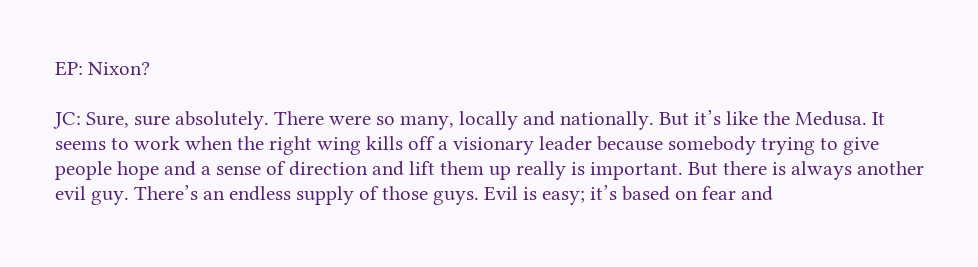EP: Nixon?

JC: Sure, sure absolutely. There were so many, locally and nationally. But it’s like the Medusa. It seems to work when the right wing kills off a visionary leader because somebody trying to give people hope and a sense of direction and lift them up really is important. But there is always another evil guy. There’s an endless supply of those guys. Evil is easy; it’s based on fear and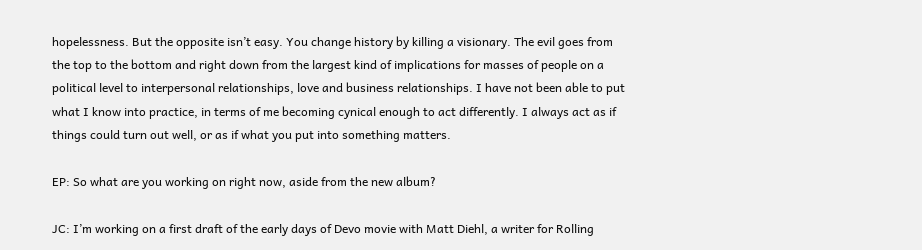hopelessness. But the opposite isn’t easy. You change history by killing a visionary. The evil goes from the top to the bottom and right down from the largest kind of implications for masses of people on a political level to interpersonal relationships, love and business relationships. I have not been able to put what I know into practice, in terms of me becoming cynical enough to act differently. I always act as if things could turn out well, or as if what you put into something matters.

EP: So what are you working on right now, aside from the new album?

JC: I’m working on a first draft of the early days of Devo movie with Matt Diehl, a writer for Rolling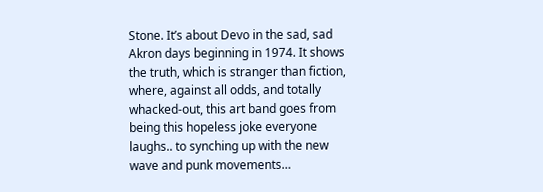Stone. It’s about Devo in the sad, sad Akron days beginning in 1974. It shows the truth, which is stranger than fiction, where, against all odds, and totally whacked-out, this art band goes from being this hopeless joke everyone laughs.. to synching up with the new wave and punk movements…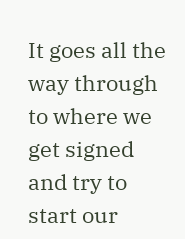It goes all the way through to where we get signed and try to start our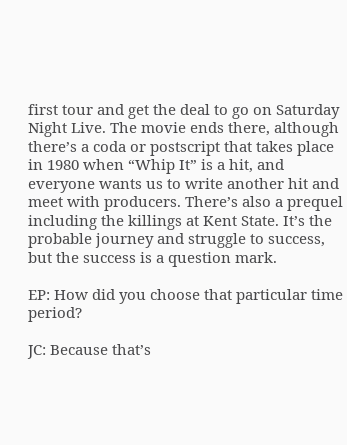first tour and get the deal to go on Saturday Night Live. The movie ends there, although there’s a coda or postscript that takes place in 1980 when “Whip It” is a hit, and everyone wants us to write another hit and meet with producers. There’s also a prequel including the killings at Kent State. It’s the probable journey and struggle to success, but the success is a question mark.

EP: How did you choose that particular time period?

JC: Because that’s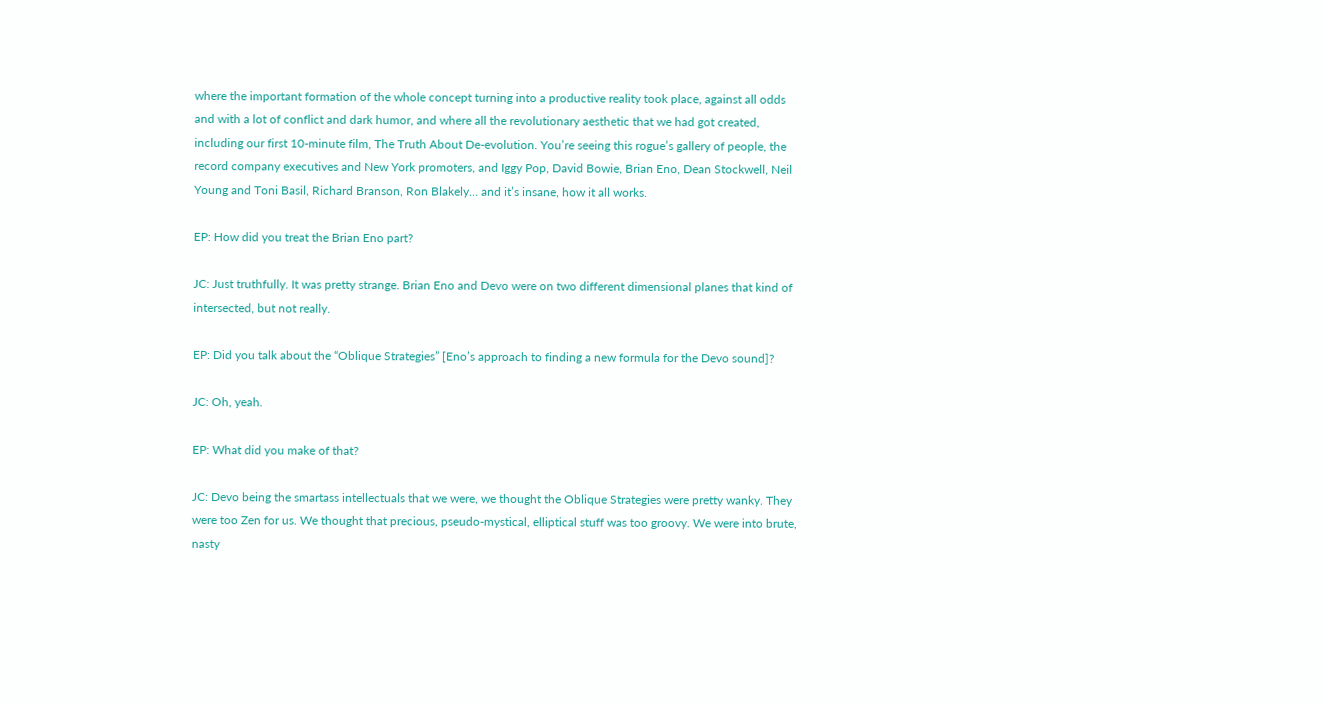where the important formation of the whole concept turning into a productive reality took place, against all odds and with a lot of conflict and dark humor, and where all the revolutionary aesthetic that we had got created, including our first 10-minute film, The Truth About De-evolution. You’re seeing this rogue’s gallery of people, the record company executives and New York promoters, and Iggy Pop, David Bowie, Brian Eno, Dean Stockwell, Neil Young and Toni Basil, Richard Branson, Ron Blakely… and it’s insane, how it all works.

EP: How did you treat the Brian Eno part?

JC: Just truthfully. It was pretty strange. Brian Eno and Devo were on two different dimensional planes that kind of intersected, but not really.

EP: Did you talk about the “Oblique Strategies” [Eno’s approach to finding a new formula for the Devo sound]?

JC: Oh, yeah.

EP: What did you make of that?

JC: Devo being the smartass intellectuals that we were, we thought the Oblique Strategies were pretty wanky. They were too Zen for us. We thought that precious, pseudo-mystical, elliptical stuff was too groovy. We were into brute, nasty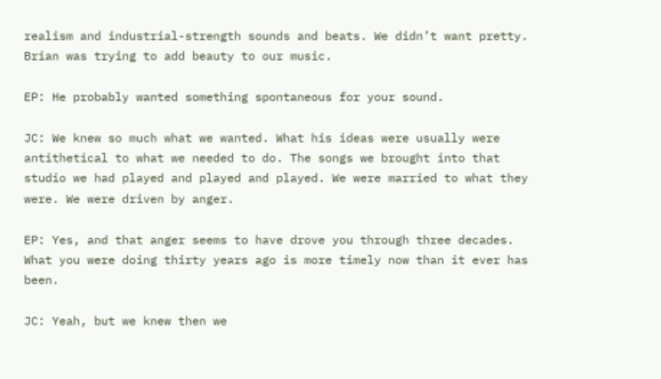realism and industrial-strength sounds and beats. We didn’t want pretty. Brian was trying to add beauty to our music.

EP: He probably wanted something spontaneous for your sound.

JC: We knew so much what we wanted. What his ideas were usually were antithetical to what we needed to do. The songs we brought into that studio we had played and played and played. We were married to what they were. We were driven by anger.

EP: Yes, and that anger seems to have drove you through three decades. What you were doing thirty years ago is more timely now than it ever has been.

JC: Yeah, but we knew then we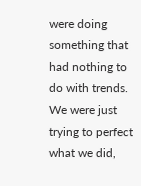were doing something that had nothing to do with trends. We were just trying to perfect what we did,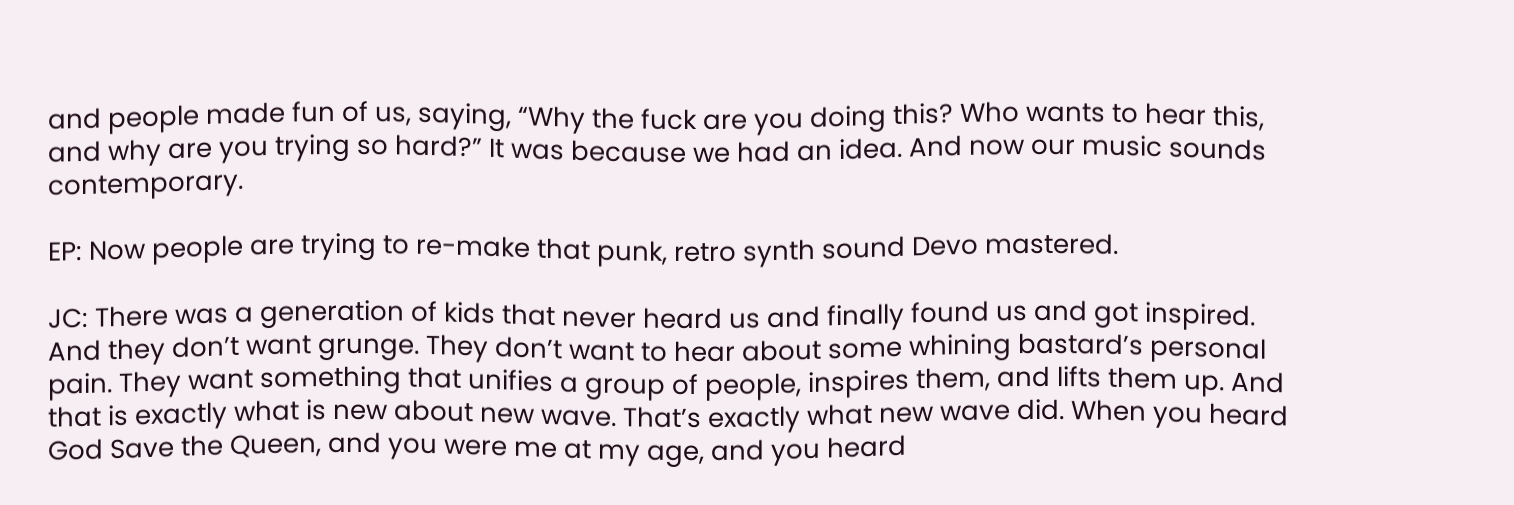and people made fun of us, saying, “Why the fuck are you doing this? Who wants to hear this, and why are you trying so hard?” It was because we had an idea. And now our music sounds contemporary.

EP: Now people are trying to re-make that punk, retro synth sound Devo mastered.

JC: There was a generation of kids that never heard us and finally found us and got inspired. And they don’t want grunge. They don’t want to hear about some whining bastard’s personal pain. They want something that unifies a group of people, inspires them, and lifts them up. And that is exactly what is new about new wave. That’s exactly what new wave did. When you heard God Save the Queen, and you were me at my age, and you heard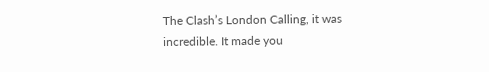The Clash’s London Calling, it was incredible. It made you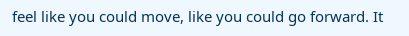feel like you could move, like you could go forward. It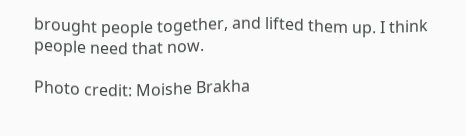brought people together, and lifted them up. I think people need that now.

Photo credit: Moishe Brakha